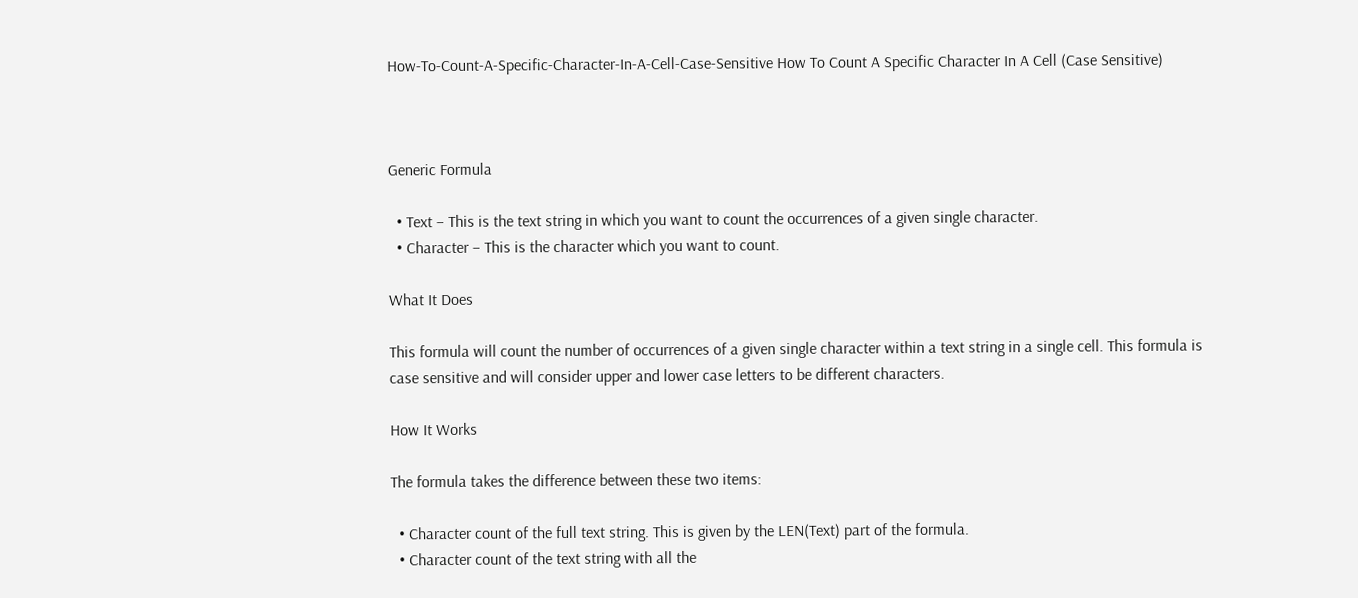How-To-Count-A-Specific-Character-In-A-Cell-Case-Sensitive How To Count A Specific Character In A Cell (Case Sensitive)



Generic Formula

  • Text – This is the text string in which you want to count the occurrences of a given single character.
  • Character – This is the character which you want to count.

What It Does

This formula will count the number of occurrences of a given single character within a text string in a single cell. This formula is case sensitive and will consider upper and lower case letters to be different characters.

How It Works

The formula takes the difference between these two items:

  • Character count of the full text string. This is given by the LEN(Text) part of the formula.
  • Character count of the text string with all the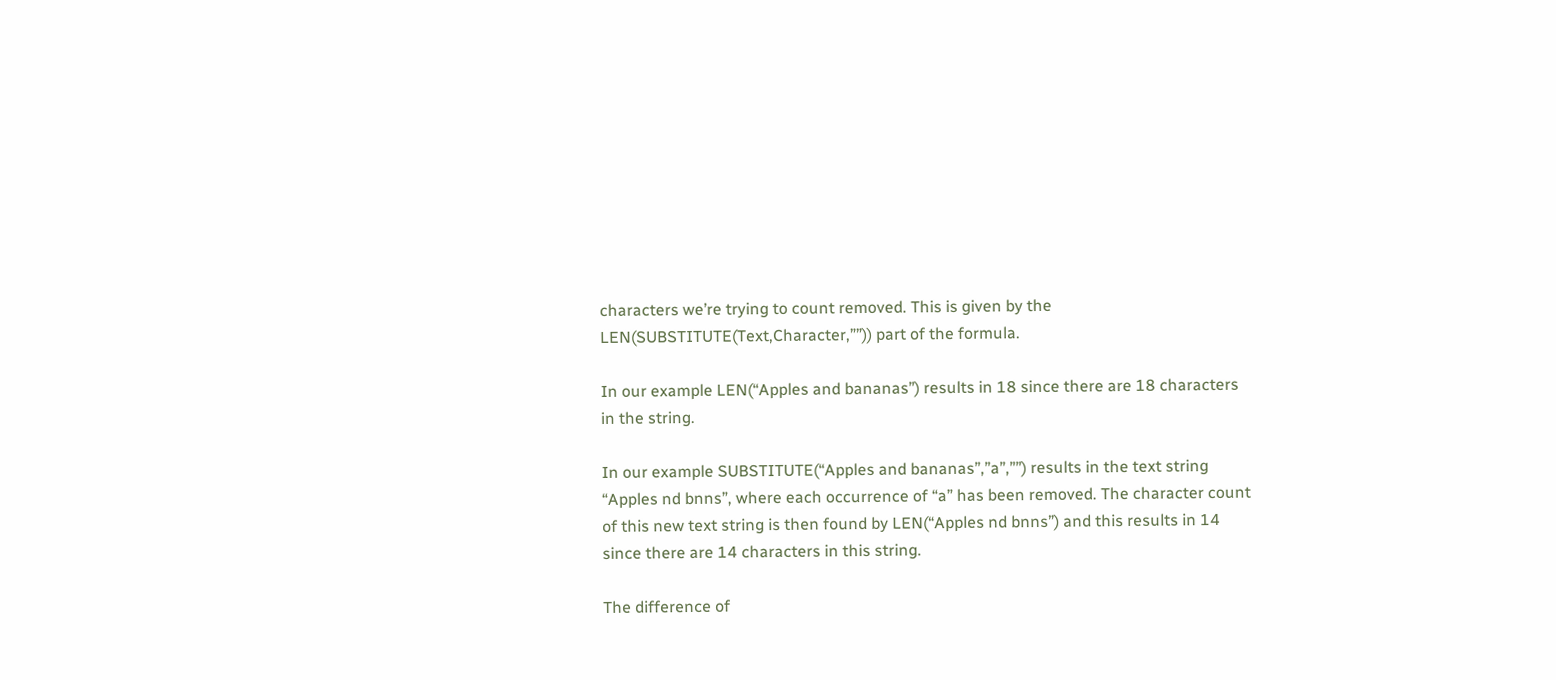characters we’re trying to count removed. This is given by the LEN(SUBSTITUTE(Text,Character,””)) part of the formula.

In our example LEN(“Apples and bananas”) results in 18 since there are 18 characters in the string.

In our example SUBSTITUTE(“Apples and bananas”,”a”,””) results in the text string “Apples nd bnns”, where each occurrence of “a” has been removed. The character count of this new text string is then found by LEN(“Apples nd bnns”) and this results in 14 since there are 14 characters in this string.

The difference of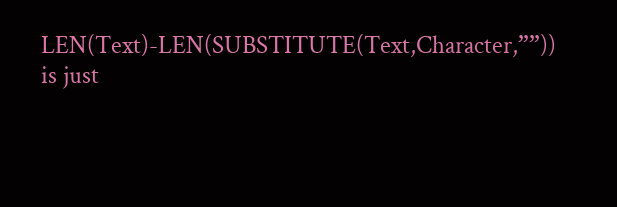LEN(Text)-LEN(SUBSTITUTE(Text,Character,””)) is just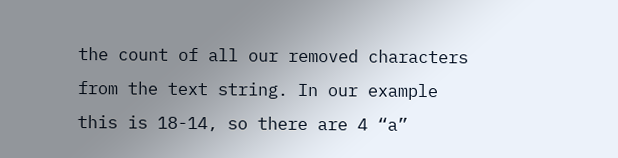the count of all our removed characters from the text string. In our example this is 18-14, so there are 4 “a”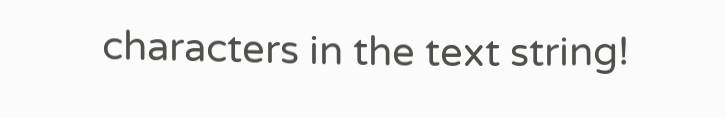characters in the text string!